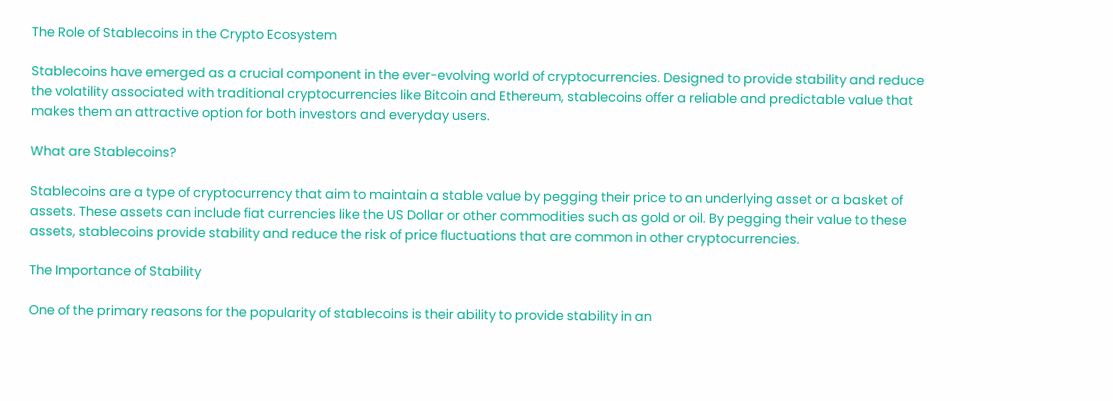The Role of Stablecoins in the Crypto Ecosystem

Stablecoins have emerged as a crucial component in the ever-evolving world of cryptocurrencies. Designed to provide stability and reduce the volatility associated with traditional cryptocurrencies like Bitcoin and Ethereum, stablecoins offer a reliable and predictable value that makes them an attractive option for both investors and everyday users.

What are Stablecoins?

Stablecoins are a type of cryptocurrency that aim to maintain a stable value by pegging their price to an underlying asset or a basket of assets. These assets can include fiat currencies like the US Dollar or other commodities such as gold or oil. By pegging their value to these assets, stablecoins provide stability and reduce the risk of price fluctuations that are common in other cryptocurrencies.

The Importance of Stability

One of the primary reasons for the popularity of stablecoins is their ability to provide stability in an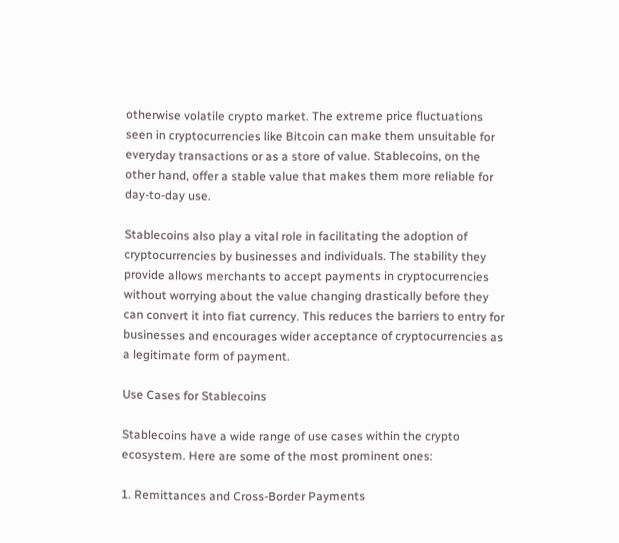otherwise volatile crypto market. The extreme price fluctuations seen in cryptocurrencies like Bitcoin can make them unsuitable for everyday transactions or as a store of value. Stablecoins, on the other hand, offer a stable value that makes them more reliable for day-to-day use.

Stablecoins also play a vital role in facilitating the adoption of cryptocurrencies by businesses and individuals. The stability they provide allows merchants to accept payments in cryptocurrencies without worrying about the value changing drastically before they can convert it into fiat currency. This reduces the barriers to entry for businesses and encourages wider acceptance of cryptocurrencies as a legitimate form of payment.

Use Cases for Stablecoins

Stablecoins have a wide range of use cases within the crypto ecosystem. Here are some of the most prominent ones:

1. Remittances and Cross-Border Payments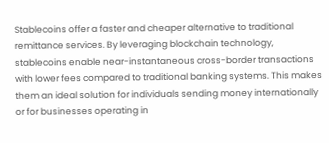Stablecoins offer a faster and cheaper alternative to traditional remittance services. By leveraging blockchain technology, stablecoins enable near-instantaneous cross-border transactions with lower fees compared to traditional banking systems. This makes them an ideal solution for individuals sending money internationally or for businesses operating in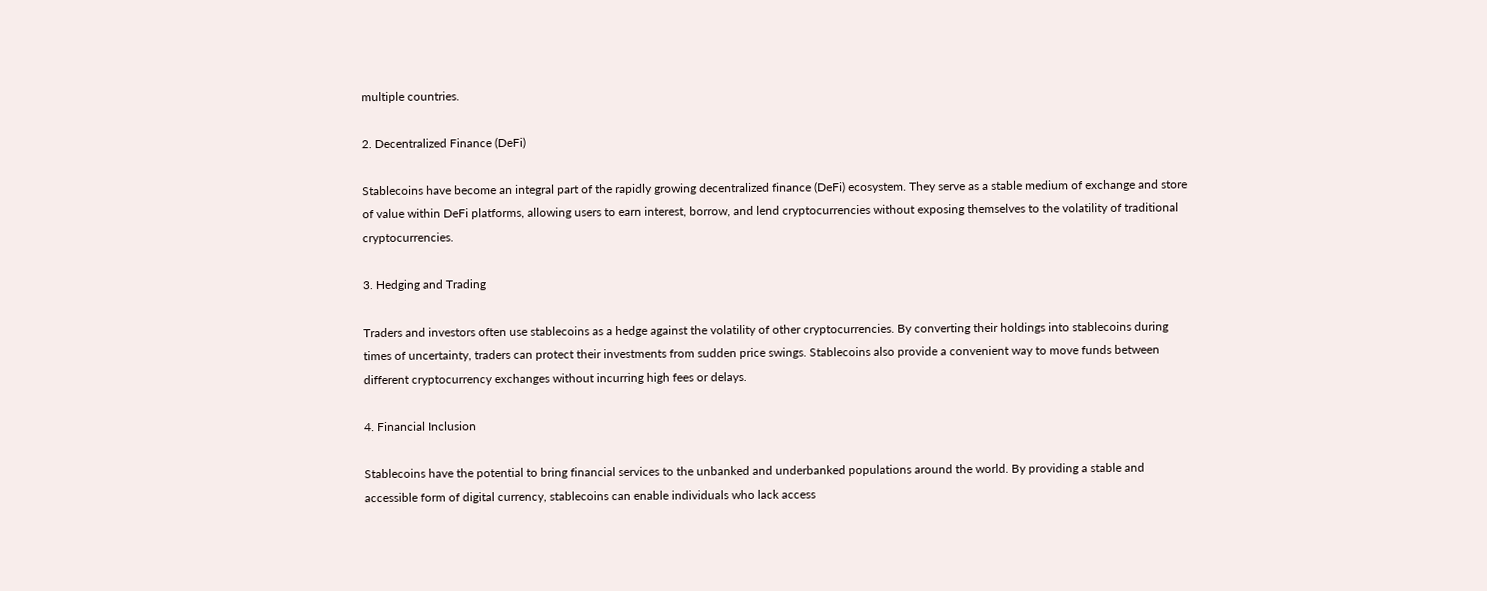multiple countries.

2. Decentralized Finance (DeFi)

Stablecoins have become an integral part of the rapidly growing decentralized finance (DeFi) ecosystem. They serve as a stable medium of exchange and store of value within DeFi platforms, allowing users to earn interest, borrow, and lend cryptocurrencies without exposing themselves to the volatility of traditional cryptocurrencies.

3. Hedging and Trading

Traders and investors often use stablecoins as a hedge against the volatility of other cryptocurrencies. By converting their holdings into stablecoins during times of uncertainty, traders can protect their investments from sudden price swings. Stablecoins also provide a convenient way to move funds between different cryptocurrency exchanges without incurring high fees or delays.

4. Financial Inclusion

Stablecoins have the potential to bring financial services to the unbanked and underbanked populations around the world. By providing a stable and accessible form of digital currency, stablecoins can enable individuals who lack access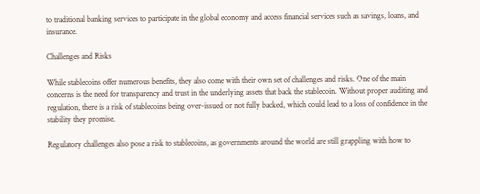to traditional banking services to participate in the global economy and access financial services such as savings, loans, and insurance.

Challenges and Risks

While stablecoins offer numerous benefits, they also come with their own set of challenges and risks. One of the main concerns is the need for transparency and trust in the underlying assets that back the stablecoin. Without proper auditing and regulation, there is a risk of stablecoins being over-issued or not fully backed, which could lead to a loss of confidence in the stability they promise.

Regulatory challenges also pose a risk to stablecoins, as governments around the world are still grappling with how to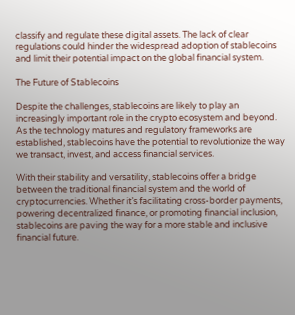classify and regulate these digital assets. The lack of clear regulations could hinder the widespread adoption of stablecoins and limit their potential impact on the global financial system.

The Future of Stablecoins

Despite the challenges, stablecoins are likely to play an increasingly important role in the crypto ecosystem and beyond. As the technology matures and regulatory frameworks are established, stablecoins have the potential to revolutionize the way we transact, invest, and access financial services.

With their stability and versatility, stablecoins offer a bridge between the traditional financial system and the world of cryptocurrencies. Whether it’s facilitating cross-border payments, powering decentralized finance, or promoting financial inclusion, stablecoins are paving the way for a more stable and inclusive financial future.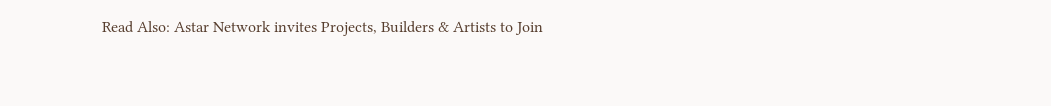Read Also: Astar Network invites Projects, Builders & Artists to Join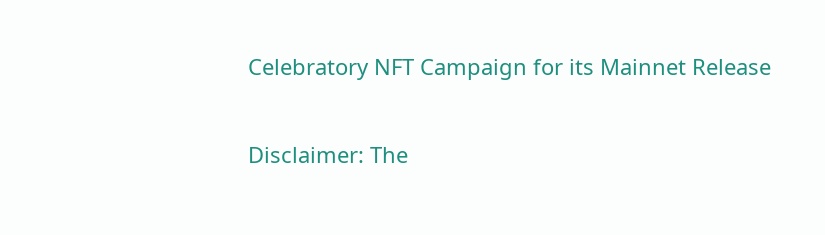Celebratory NFT Campaign for its Mainnet Release

Disclaimer: The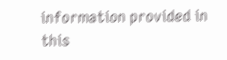information provided in this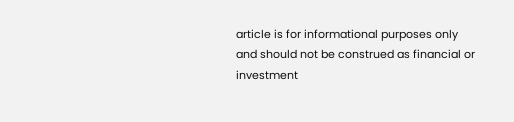article is for informational purposes only and should not be construed as financial or investment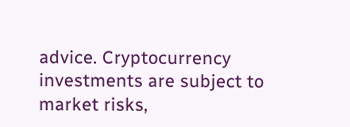advice. Cryptocurrency investments are subject to market risks,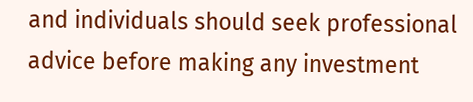and individuals should seek professional advice before making any investment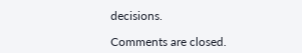decisions.

Comments are closed.